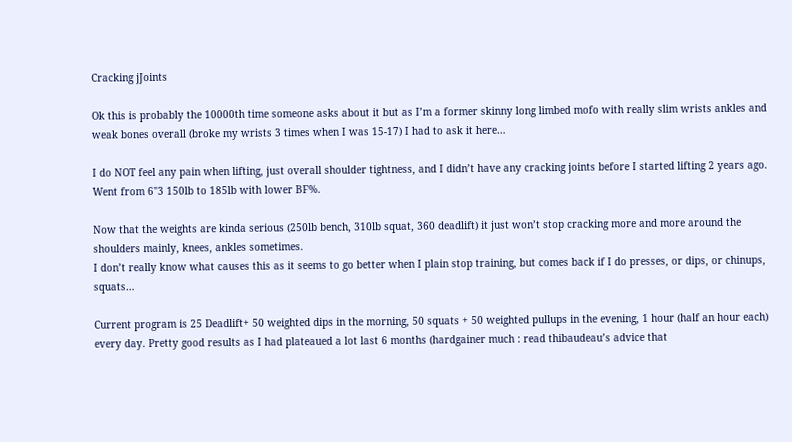Cracking jJoints

Ok this is probably the 10000th time someone asks about it but as I’m a former skinny long limbed mofo with really slim wrists ankles and weak bones overall (broke my wrists 3 times when I was 15-17) I had to ask it here…

I do NOT feel any pain when lifting, just overall shoulder tightness, and I didn’t have any cracking joints before I started lifting 2 years ago. Went from 6"3 150lb to 185lb with lower BF%.

Now that the weights are kinda serious (250lb bench, 310lb squat, 360 deadlift) it just won’t stop cracking more and more around the shoulders mainly, knees, ankles sometimes.
I don’t really know what causes this as it seems to go better when I plain stop training, but comes back if I do presses, or dips, or chinups, squats…

Current program is 25 Deadlift+ 50 weighted dips in the morning, 50 squats + 50 weighted pullups in the evening, 1 hour (half an hour each) every day. Pretty good results as I had plateaued a lot last 6 months (hardgainer much : read thibaudeau’s advice that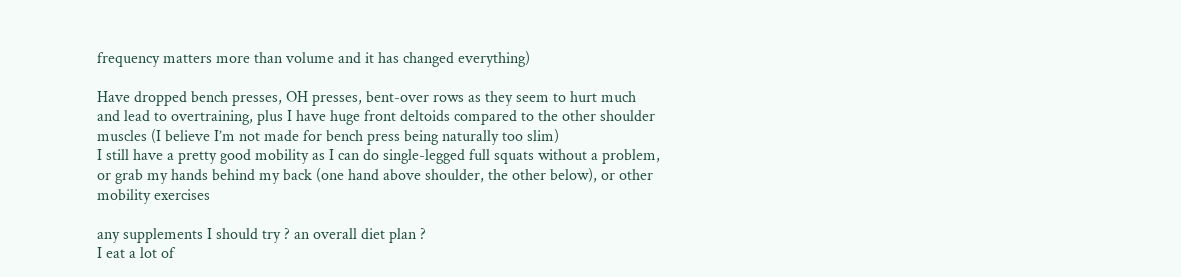frequency matters more than volume and it has changed everything)

Have dropped bench presses, OH presses, bent-over rows as they seem to hurt much and lead to overtraining, plus I have huge front deltoids compared to the other shoulder muscles (I believe I’m not made for bench press being naturally too slim)
I still have a pretty good mobility as I can do single-legged full squats without a problem, or grab my hands behind my back (one hand above shoulder, the other below), or other mobility exercises

any supplements I should try ? an overall diet plan ?
I eat a lot of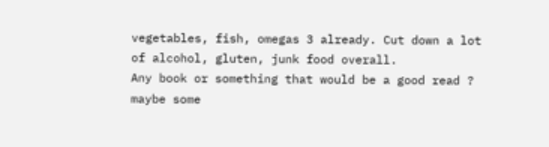vegetables, fish, omegas 3 already. Cut down a lot of alcohol, gluten, junk food overall.
Any book or something that would be a good read ? maybe some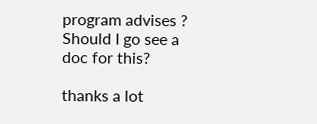program advises ?
Should I go see a doc for this?

thanks a lot